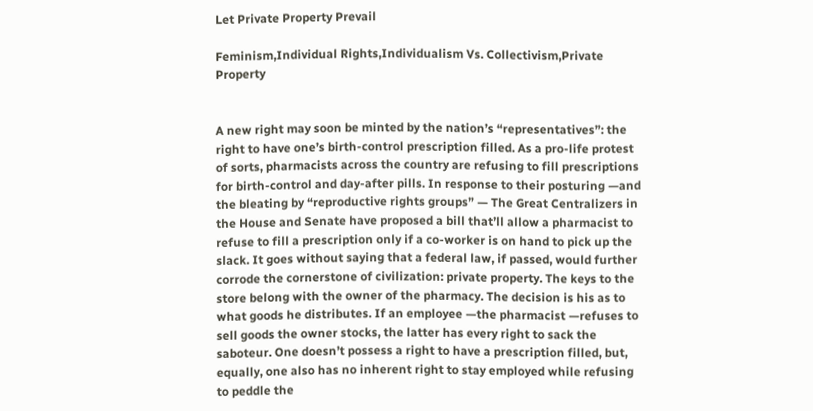Let Private Property Prevail

Feminism,Individual Rights,Individualism Vs. Collectivism,Private Property


A new right may soon be minted by the nation’s “representatives”: the right to have one’s birth-control prescription filled. As a pro-life protest of sorts, pharmacists across the country are refusing to fill prescriptions for birth-control and day-after pills. In response to their posturing —and the bleating by “reproductive rights groups” — The Great Centralizers in the House and Senate have proposed a bill that’ll allow a pharmacist to refuse to fill a prescription only if a co-worker is on hand to pick up the slack. It goes without saying that a federal law, if passed, would further corrode the cornerstone of civilization: private property. The keys to the store belong with the owner of the pharmacy. The decision is his as to what goods he distributes. If an employee —the pharmacist —refuses to sell goods the owner stocks, the latter has every right to sack the saboteur. One doesn’t possess a right to have a prescription filled, but, equally, one also has no inherent right to stay employed while refusing to peddle the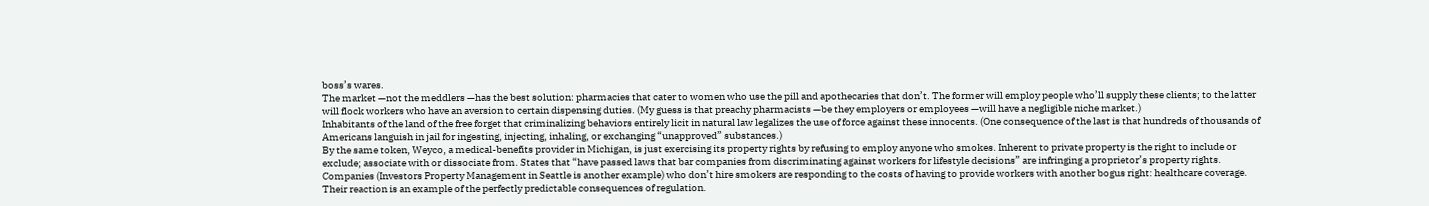boss’s wares.
The market —not the meddlers —has the best solution: pharmacies that cater to women who use the pill and apothecaries that don’t. The former will employ people who’ll supply these clients; to the latter will flock workers who have an aversion to certain dispensing duties. (My guess is that preachy pharmacists —be they employers or employees —will have a negligible niche market.)
Inhabitants of the land of the free forget that criminalizing behaviors entirely licit in natural law legalizes the use of force against these innocents. (One consequence of the last is that hundreds of thousands of Americans languish in jail for ingesting, injecting, inhaling, or exchanging “unapproved” substances.)
By the same token, Weyco, a medical-benefits provider in Michigan, is just exercising its property rights by refusing to employ anyone who smokes. Inherent to private property is the right to include or exclude; associate with or dissociate from. States that “have passed laws that bar companies from discriminating against workers for lifestyle decisions” are infringing a proprietor’s property rights.
Companies (Investors Property Management in Seattle is another example) who don’t hire smokers are responding to the costs of having to provide workers with another bogus right: healthcare coverage. Their reaction is an example of the perfectly predictable consequences of regulation.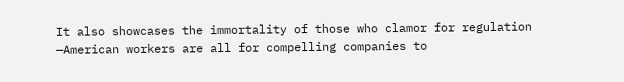It also showcases the immortality of those who clamor for regulation —American workers are all for compelling companies to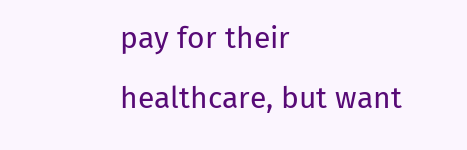pay for their healthcare, but want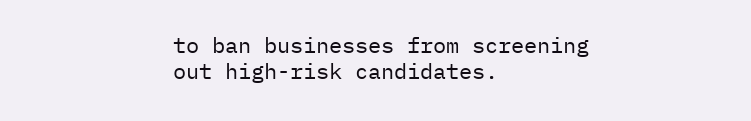to ban businesses from screening out high-risk candidates.